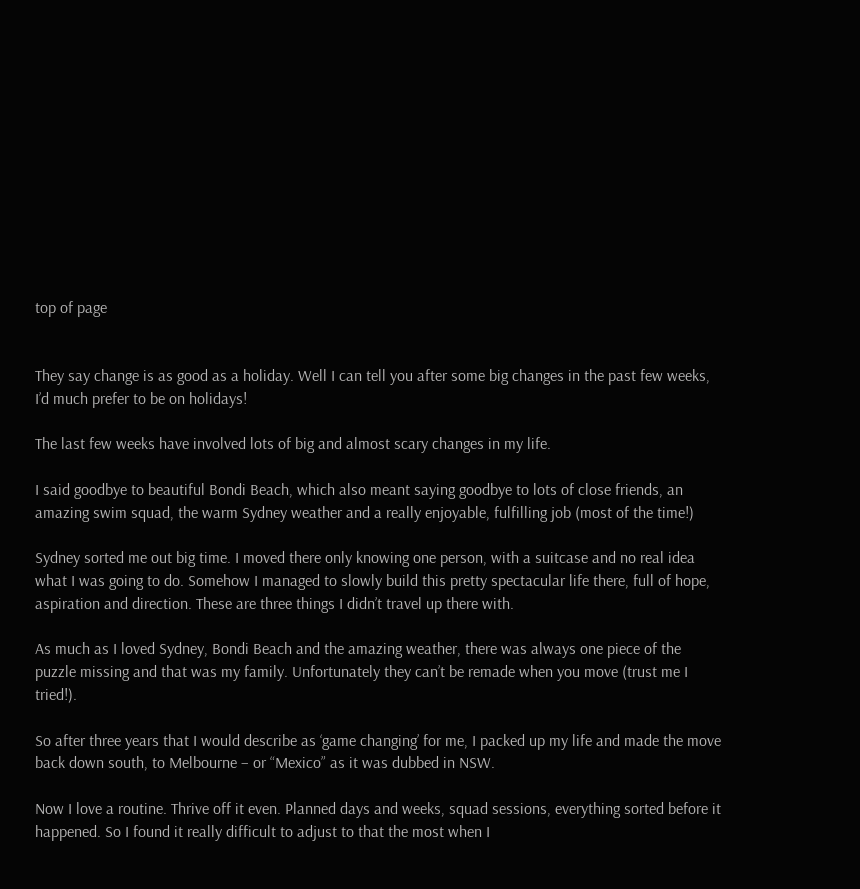top of page


They say change is as good as a holiday. Well I can tell you after some big changes in the past few weeks, I’d much prefer to be on holidays!

The last few weeks have involved lots of big and almost scary changes in my life.

I said goodbye to beautiful Bondi Beach, which also meant saying goodbye to lots of close friends, an amazing swim squad, the warm Sydney weather and a really enjoyable, fulfilling job (most of the time!)

Sydney sorted me out big time. I moved there only knowing one person, with a suitcase and no real idea what I was going to do. Somehow I managed to slowly build this pretty spectacular life there, full of hope, aspiration and direction. These are three things I didn’t travel up there with.

As much as I loved Sydney, Bondi Beach and the amazing weather, there was always one piece of the puzzle missing and that was my family. Unfortunately they can’t be remade when you move (trust me I tried!).

So after three years that I would describe as ‘game changing’ for me, I packed up my life and made the move back down south, to Melbourne – or “Mexico” as it was dubbed in NSW.

Now I love a routine. Thrive off it even. Planned days and weeks, squad sessions, everything sorted before it happened. So I found it really difficult to adjust to that the most when I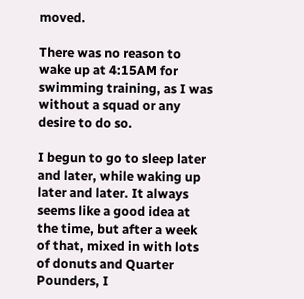moved.

There was no reason to wake up at 4:15AM for swimming training, as I was without a squad or any desire to do so.

I begun to go to sleep later and later, while waking up later and later. It always seems like a good idea at the time, but after a week of that, mixed in with lots of donuts and Quarter Pounders, I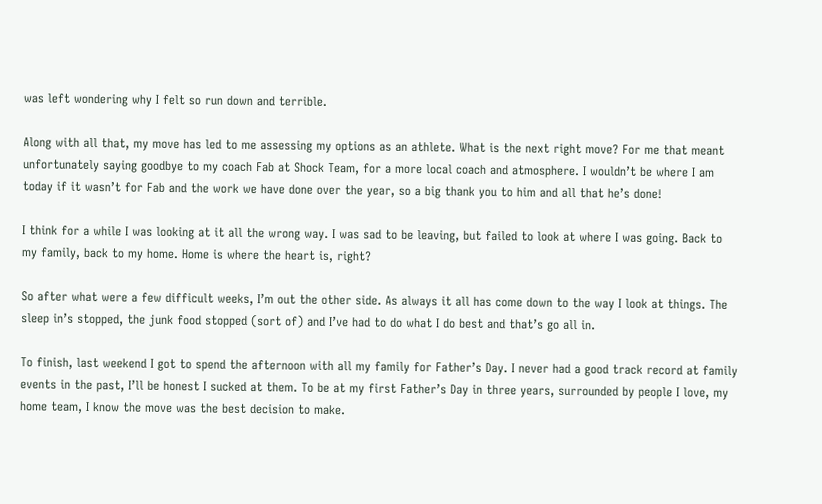was left wondering why I felt so run down and terrible.

Along with all that, my move has led to me assessing my options as an athlete. What is the next right move? For me that meant unfortunately saying goodbye to my coach Fab at Shock Team, for a more local coach and atmosphere. I wouldn’t be where I am today if it wasn’t for Fab and the work we have done over the year, so a big thank you to him and all that he’s done!

I think for a while I was looking at it all the wrong way. I was sad to be leaving, but failed to look at where I was going. Back to my family, back to my home. Home is where the heart is, right?

So after what were a few difficult weeks, I’m out the other side. As always it all has come down to the way I look at things. The sleep in’s stopped, the junk food stopped (sort of) and I’ve had to do what I do best and that’s go all in.

To finish, last weekend I got to spend the afternoon with all my family for Father’s Day. I never had a good track record at family events in the past, I’ll be honest I sucked at them. To be at my first Father’s Day in three years, surrounded by people I love, my home team, I know the move was the best decision to make.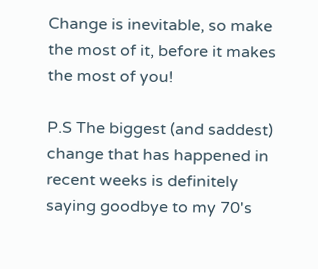Change is inevitable, so make the most of it, before it makes the most of you!

P.S The biggest (and saddest) change that has happened in recent weeks is definitely saying goodbye to my 70's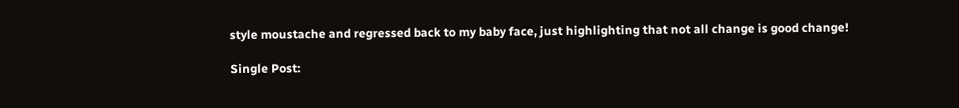style moustache and regressed back to my baby face, just highlighting that not all change is good change!

Single Post: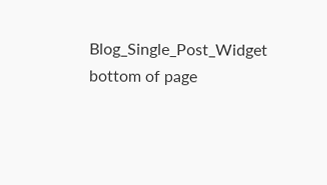Blog_Single_Post_Widget
bottom of page